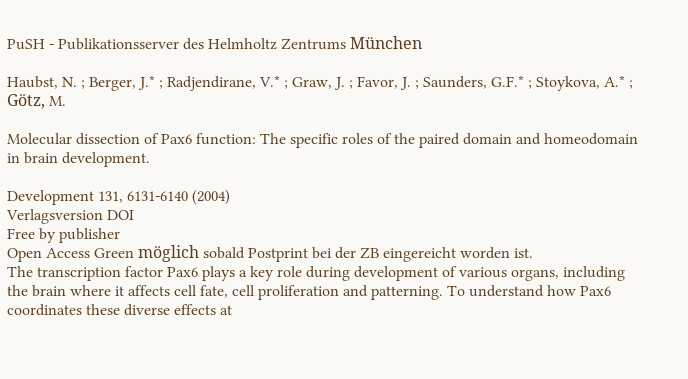PuSH - Publikationsserver des Helmholtz Zentrums München

Haubst, N. ; Berger, J.* ; Radjendirane, V.* ; Graw, J. ; Favor, J. ; Saunders, G.F.* ; Stoykova, A.* ; Götz, M.

Molecular dissection of Pax6 function: The specific roles of the paired domain and homeodomain in brain development.

Development 131, 6131-6140 (2004)
Verlagsversion DOI
Free by publisher
Open Access Green möglich sobald Postprint bei der ZB eingereicht worden ist.
The transcription factor Pax6 plays a key role during development of various organs, including the brain where it affects cell fate, cell proliferation and patterning. To understand how Pax6 coordinates these diverse effects at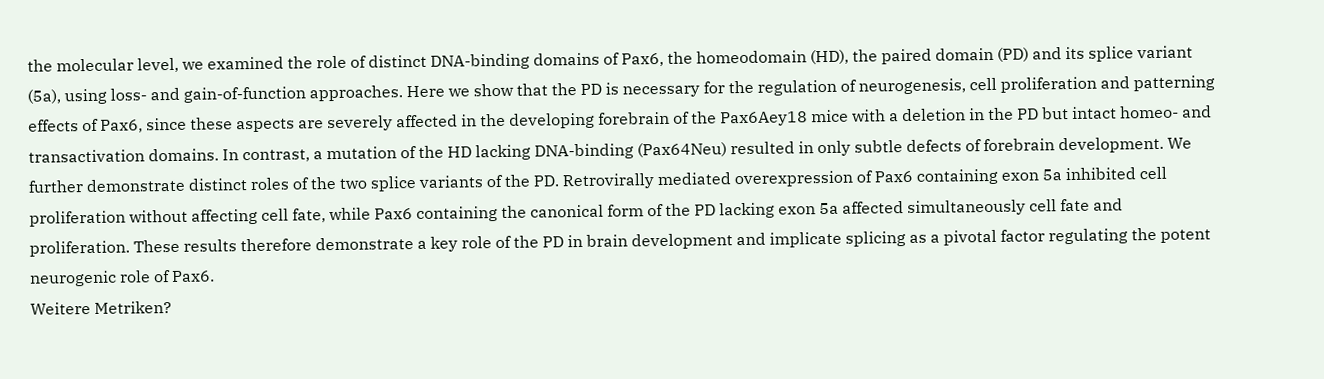the molecular level, we examined the role of distinct DNA-binding domains of Pax6, the homeodomain (HD), the paired domain (PD) and its splice variant (5a), using loss- and gain-of-function approaches. Here we show that the PD is necessary for the regulation of neurogenesis, cell proliferation and patterning effects of Pax6, since these aspects are severely affected in the developing forebrain of the Pax6Aey18 mice with a deletion in the PD but intact homeo- and transactivation domains. In contrast, a mutation of the HD lacking DNA-binding (Pax64Neu) resulted in only subtle defects of forebrain development. We further demonstrate distinct roles of the two splice variants of the PD. Retrovirally mediated overexpression of Pax6 containing exon 5a inhibited cell proliferation without affecting cell fate, while Pax6 containing the canonical form of the PD lacking exon 5a affected simultaneously cell fate and proliferation. These results therefore demonstrate a key role of the PD in brain development and implicate splicing as a pivotal factor regulating the potent neurogenic role of Pax6.
Weitere Metriken?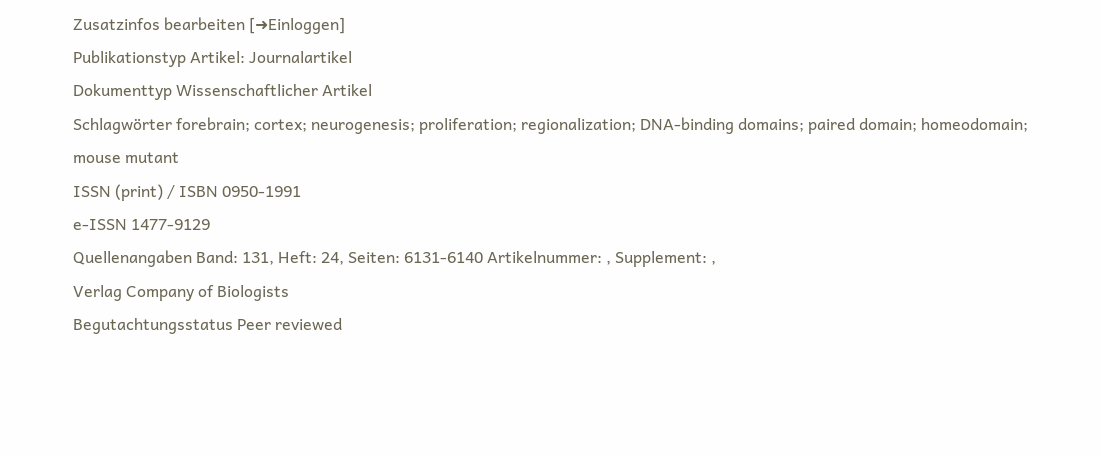Zusatzinfos bearbeiten [➜Einloggen]
Publikationstyp Artikel: Journalartikel
Dokumenttyp Wissenschaftlicher Artikel
Schlagwörter forebrain; cortex; neurogenesis; proliferation; regionalization; DNA-binding domains; paired domain; homeodomain; mouse mutant
ISSN (print) / ISBN 0950-1991
e-ISSN 1477-9129
Quellenangaben Band: 131, Heft: 24, Seiten: 6131-6140 Artikelnummer: , Supplement: ,
Verlag Company of Biologists
Begutachtungsstatus Peer reviewed